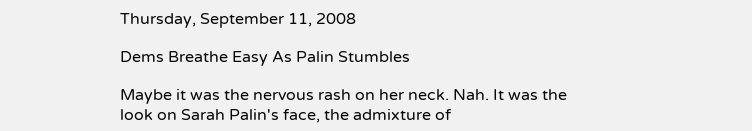Thursday, September 11, 2008

Dems Breathe Easy As Palin Stumbles

Maybe it was the nervous rash on her neck. Nah. It was the look on Sarah Palin's face, the admixture of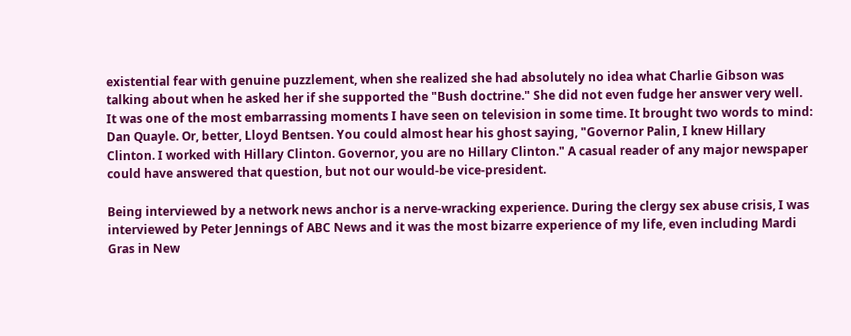existential fear with genuine puzzlement, when she realized she had absolutely no idea what Charlie Gibson was talking about when he asked her if she supported the "Bush doctrine." She did not even fudge her answer very well. It was one of the most embarrassing moments I have seen on television in some time. It brought two words to mind: Dan Quayle. Or, better, Lloyd Bentsen. You could almost hear his ghost saying, "Governor Palin, I knew Hillary Clinton. I worked with Hillary Clinton. Governor, you are no Hillary Clinton." A casual reader of any major newspaper could have answered that question, but not our would-be vice-president.

Being interviewed by a network news anchor is a nerve-wracking experience. During the clergy sex abuse crisis, I was interviewed by Peter Jennings of ABC News and it was the most bizarre experience of my life, even including Mardi Gras in New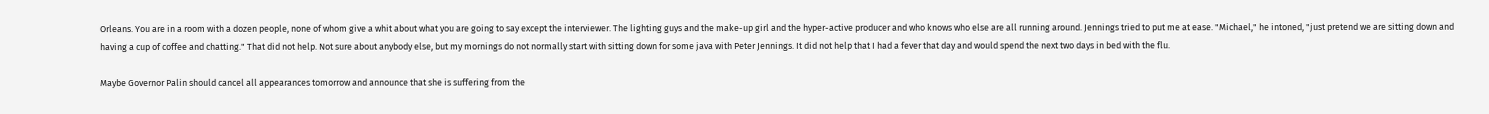Orleans. You are in a room with a dozen people, none of whom give a whit about what you are going to say except the interviewer. The lighting guys and the make-up girl and the hyper-active producer and who knows who else are all running around. Jennings tried to put me at ease. "Michael," he intoned, "just pretend we are sitting down and having a cup of coffee and chatting." That did not help. Not sure about anybody else, but my mornings do not normally start with sitting down for some java with Peter Jennings. It did not help that I had a fever that day and would spend the next two days in bed with the flu.

Maybe Governor Palin should cancel all appearances tomorrow and announce that she is suffering from the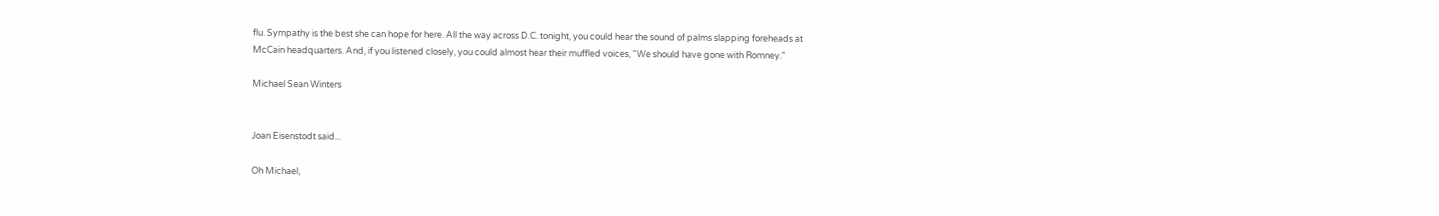flu. Sympathy is the best she can hope for here. All the way across D.C. tonight, you could hear the sound of palms slapping foreheads at McCain headquarters. And, if you listened closely, you could almost hear their muffled voices, "We should have gone with Romney."

Michael Sean Winters


Joan Eisenstodt said...

Oh Michael,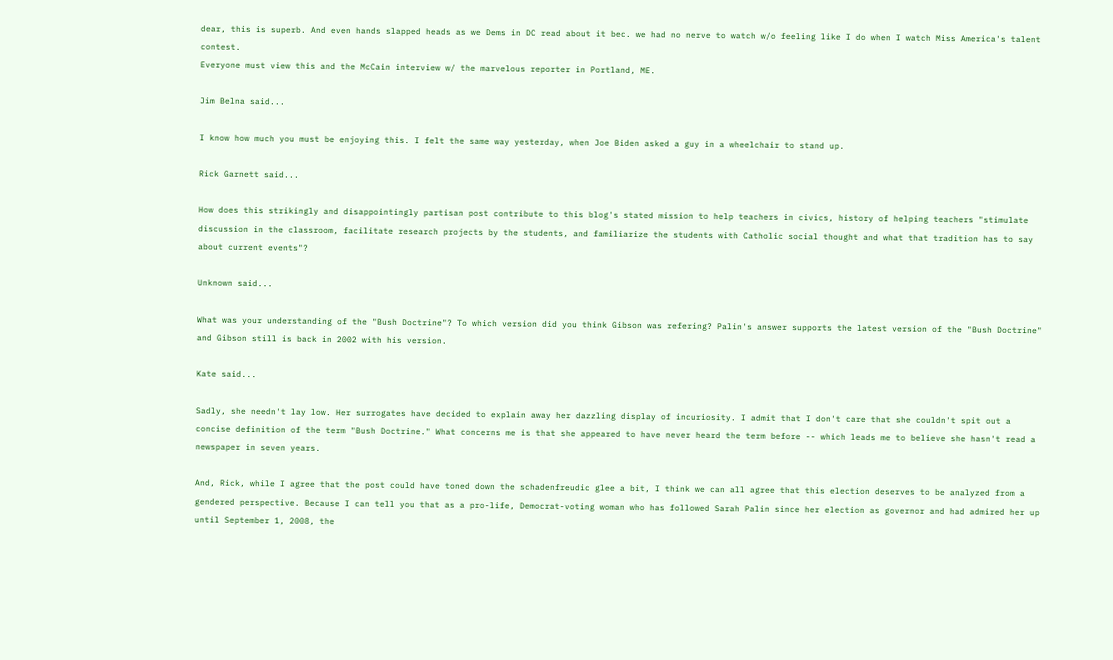dear, this is superb. And even hands slapped heads as we Dems in DC read about it bec. we had no nerve to watch w/o feeling like I do when I watch Miss America's talent contest.
Everyone must view this and the McCain interview w/ the marvelous reporter in Portland, ME.

Jim Belna said...

I know how much you must be enjoying this. I felt the same way yesterday, when Joe Biden asked a guy in a wheelchair to stand up.

Rick Garnett said...

How does this strikingly and disappointingly partisan post contribute to this blog's stated mission to help teachers in civics, history of helping teachers "stimulate discussion in the classroom, facilitate research projects by the students, and familiarize the students with Catholic social thought and what that tradition has to say about current events"?

Unknown said...

What was your understanding of the "Bush Doctrine"? To which version did you think Gibson was refering? Palin's answer supports the latest version of the "Bush Doctrine" and Gibson still is back in 2002 with his version.

Kate said...

Sadly, she needn't lay low. Her surrogates have decided to explain away her dazzling display of incuriosity. I admit that I don't care that she couldn't spit out a concise definition of the term "Bush Doctrine." What concerns me is that she appeared to have never heard the term before -- which leads me to believe she hasn't read a newspaper in seven years.

And, Rick, while I agree that the post could have toned down the schadenfreudic glee a bit, I think we can all agree that this election deserves to be analyzed from a gendered perspective. Because I can tell you that as a pro-life, Democrat-voting woman who has followed Sarah Palin since her election as governor and had admired her up until September 1, 2008, the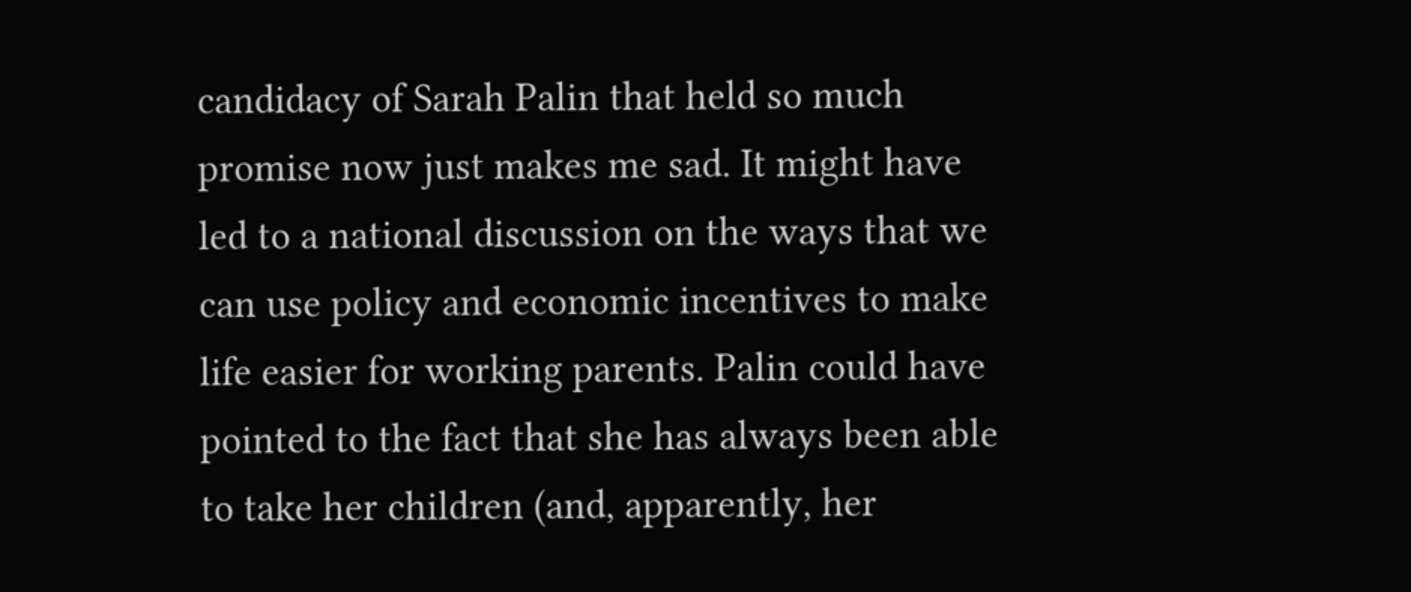candidacy of Sarah Palin that held so much promise now just makes me sad. It might have led to a national discussion on the ways that we can use policy and economic incentives to make life easier for working parents. Palin could have pointed to the fact that she has always been able to take her children (and, apparently, her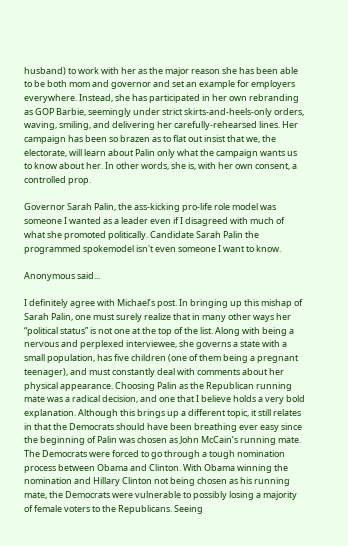husband) to work with her as the major reason she has been able to be both mom and governor and set an example for employers everywhere. Instead, she has participated in her own rebranding as GOP Barbie, seemingly under strict skirts-and-heels-only orders, waving, smiling, and delivering her carefully-rehearsed lines. Her campaign has been so brazen as to flat out insist that we, the electorate, will learn about Palin only what the campaign wants us to know about her. In other words, she is, with her own consent, a controlled prop.

Governor Sarah Palin, the ass-kicking pro-life role model was someone I wanted as a leader even if I disagreed with much of what she promoted politically. Candidate Sarah Palin the programmed spokemodel isn't even someone I want to know.

Anonymous said...

I definitely agree with Michael’s post. In bringing up this mishap of Sarah Palin, one must surely realize that in many other ways her “political status” is not one at the top of the list. Along with being a nervous and perplexed interviewee, she governs a state with a small population, has five children (one of them being a pregnant teenager), and must constantly deal with comments about her physical appearance. Choosing Palin as the Republican running mate was a radical decision, and one that I believe holds a very bold explanation. Although this brings up a different topic, it still relates in that the Democrats should have been breathing ever easy since the beginning of Palin was chosen as John McCain’s running mate. The Democrats were forced to go through a tough nomination process between Obama and Clinton. With Obama winning the nomination and Hillary Clinton not being chosen as his running mate, the Democrats were vulnerable to possibly losing a majority of female voters to the Republicans. Seeing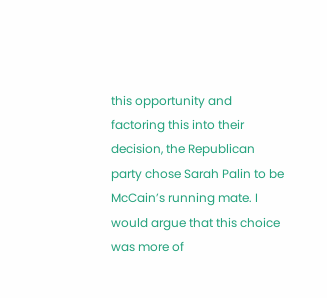this opportunity and factoring this into their decision, the Republican party chose Sarah Palin to be McCain’s running mate. I would argue that this choice was more of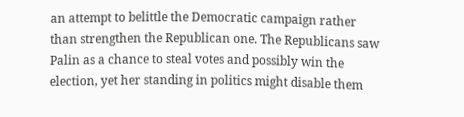an attempt to belittle the Democratic campaign rather than strengthen the Republican one. The Republicans saw Palin as a chance to steal votes and possibly win the election, yet her standing in politics might disable them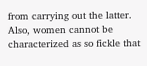from carrying out the latter. Also, women cannot be characterized as so fickle that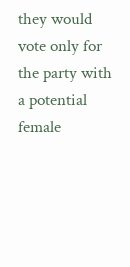they would vote only for the party with a potential female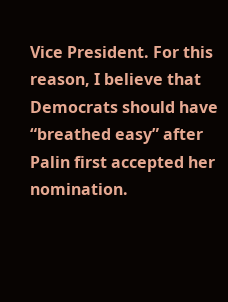Vice President. For this reason, I believe that Democrats should have “breathed easy” after Palin first accepted her nomination.